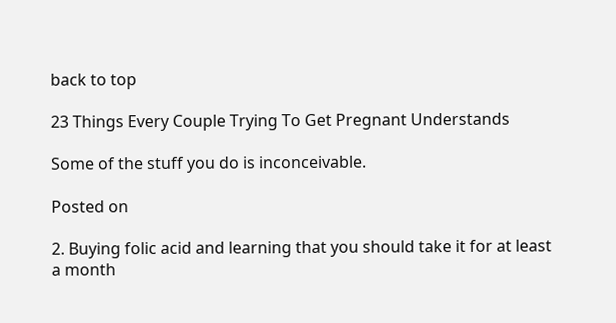back to top

23 Things Every Couple Trying To Get Pregnant Understands

Some of the stuff you do is inconceivable.

Posted on

2. Buying folic acid and learning that you should take it for at least a month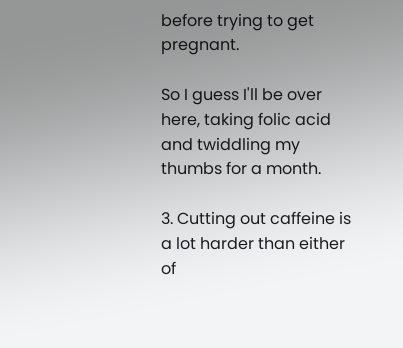before trying to get pregnant.

So I guess I'll be over here, taking folic acid and twiddling my thumbs for a month.

3. Cutting out caffeine is a lot harder than either of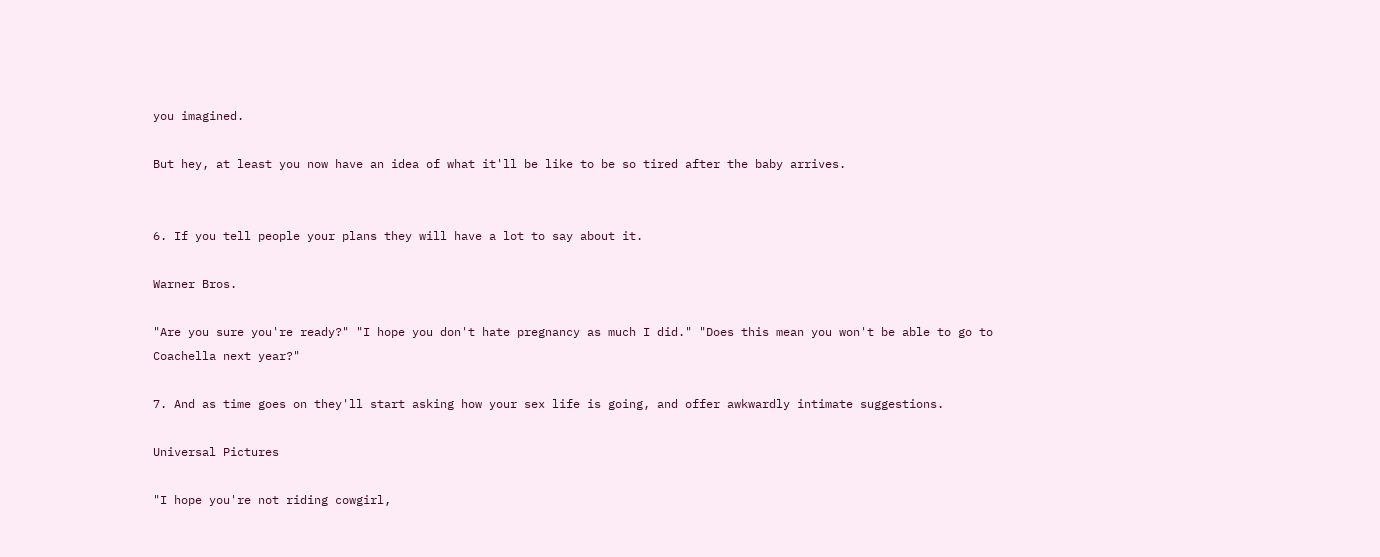you imagined.

But hey, at least you now have an idea of what it'll be like to be so tired after the baby arrives.


6. If you tell people your plans they will have a lot to say about it.

Warner Bros.

"Are you sure you're ready?" "I hope you don't hate pregnancy as much I did." "Does this mean you won't be able to go to Coachella next year?"

7. And as time goes on they'll start asking how your sex life is going, and offer awkwardly intimate suggestions.

Universal Pictures

"I hope you're not riding cowgirl,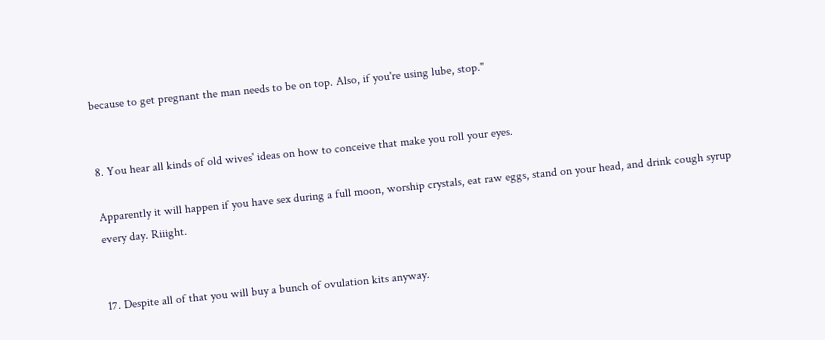because to get pregnant the man needs to be on top. Also, if you're using lube, stop."


8. You hear all kinds of old wives' ideas on how to conceive that make you roll your eyes.

Apparently it will happen if you have sex during a full moon, worship crystals, eat raw eggs, stand on your head, and drink cough syrup every day. Riiight.


17. Despite all of that you will buy a bunch of ovulation kits anyway.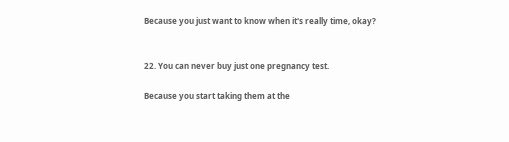Because you just want to know when it's really time, okay?


22. You can never buy just one pregnancy test.

Because you start taking them at the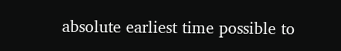absolute earliest time possible to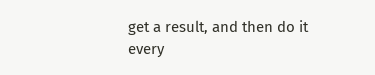get a result, and then do it every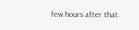few hours after that.